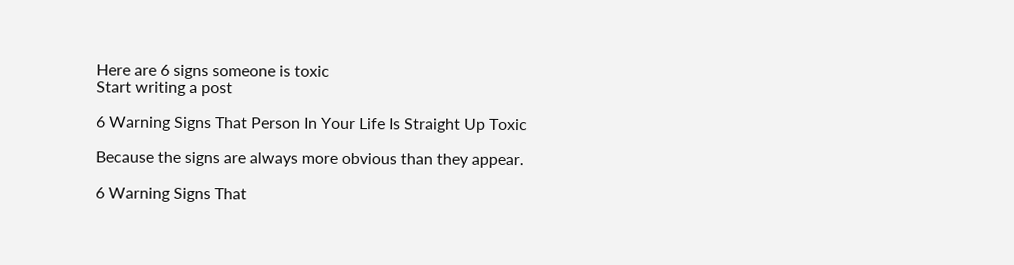Here are 6 signs someone is toxic
Start writing a post

6 Warning Signs That Person In Your Life Is Straight Up Toxic

Because the signs are always more obvious than they appear.

6 Warning Signs That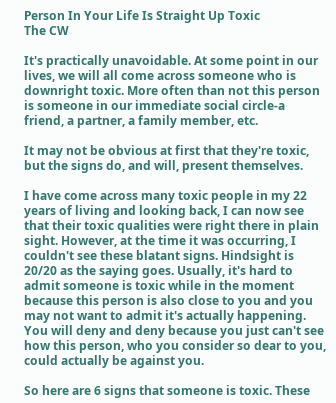Person In Your Life Is Straight Up Toxic
The CW

It's practically unavoidable. At some point in our lives, we will all come across someone who is downright toxic. More often than not this person is someone in our immediate social circle-a friend, a partner, a family member, etc.

It may not be obvious at first that they're toxic, but the signs do, and will, present themselves.

I have come across many toxic people in my 22 years of living and looking back, I can now see that their toxic qualities were right there in plain sight. However, at the time it was occurring, I couldn't see these blatant signs. Hindsight is 20/20 as the saying goes. Usually, it's hard to admit someone is toxic while in the moment because this person is also close to you and you may not want to admit it's actually happening. You will deny and deny because you just can't see how this person, who you consider so dear to you, could actually be against you.

So here are 6 signs that someone is toxic. These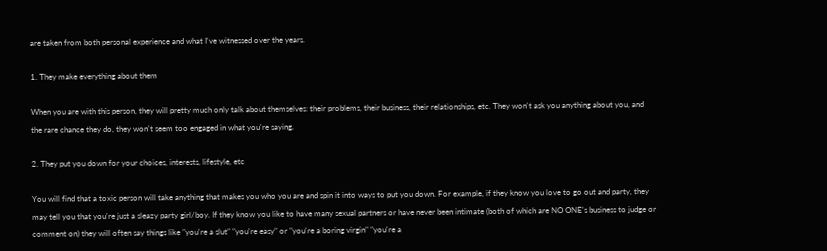are taken from both personal experience and what I've witnessed over the years.

1. They make everything about them

When you are with this person, they will pretty much only talk about themselves: their problems, their business, their relationships, etc. They won't ask you anything about you, and the rare chance they do, they won't seem too engaged in what you're saying.

2. They put you down for your choices, interests, lifestyle, etc

You will find that a toxic person will take anything that makes you who you are and spin it into ways to put you down. For example, if they know you love to go out and party, they may tell you that you're just a sleazy party girl/boy. If they know you like to have many sexual partners or have never been intimate (both of which are NO ONE's business to judge or comment on) they will often say things like "you're a slut" "you're easy" or "you're a boring virgin" "you're a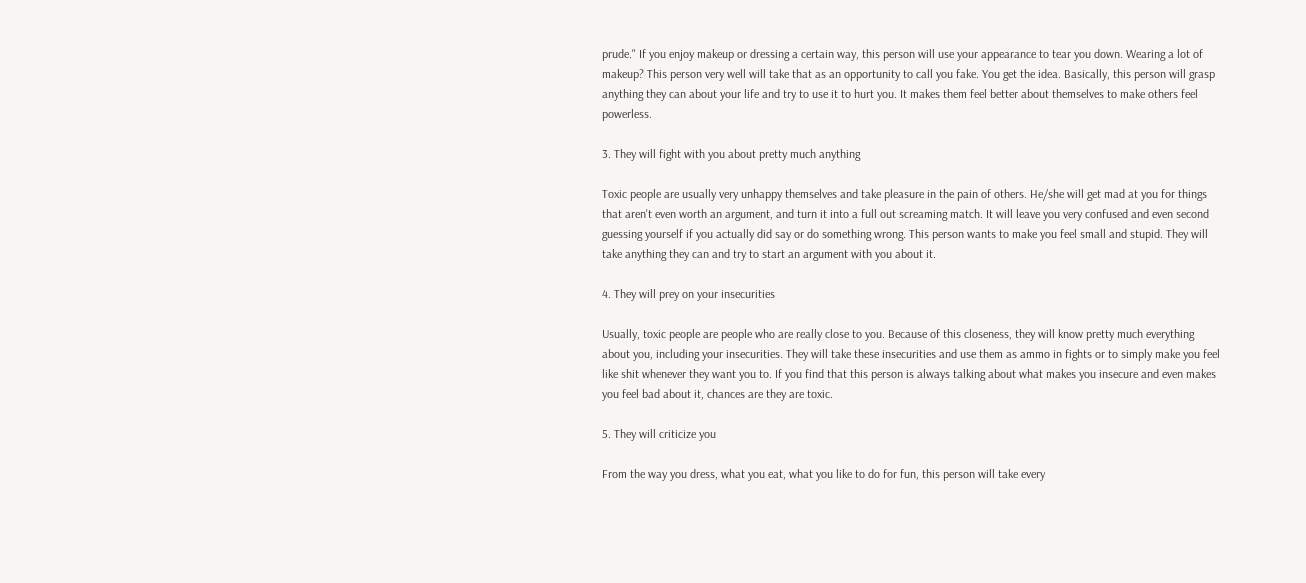prude." If you enjoy makeup or dressing a certain way, this person will use your appearance to tear you down. Wearing a lot of makeup? This person very well will take that as an opportunity to call you fake. You get the idea. Basically, this person will grasp anything they can about your life and try to use it to hurt you. It makes them feel better about themselves to make others feel powerless.

3. They will fight with you about pretty much anything

Toxic people are usually very unhappy themselves and take pleasure in the pain of others. He/she will get mad at you for things that aren't even worth an argument, and turn it into a full out screaming match. It will leave you very confused and even second guessing yourself if you actually did say or do something wrong. This person wants to make you feel small and stupid. They will take anything they can and try to start an argument with you about it.

4. They will prey on your insecurities

Usually, toxic people are people who are really close to you. Because of this closeness, they will know pretty much everything about you, including your insecurities. They will take these insecurities and use them as ammo in fights or to simply make you feel like shit whenever they want you to. If you find that this person is always talking about what makes you insecure and even makes you feel bad about it, chances are they are toxic.

5. They will criticize you

From the way you dress, what you eat, what you like to do for fun, this person will take every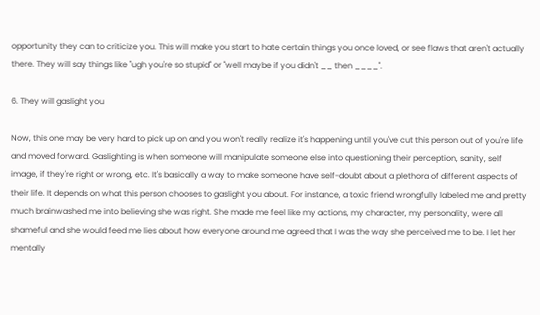opportunity they can to criticize you. This will make you start to hate certain things you once loved, or see flaws that aren't actually there. They will say things like "ugh you're so stupid" or "well maybe if you didn't __ then ____".

6. They will gaslight you

Now, this one may be very hard to pick up on and you won't really realize it's happening until you've cut this person out of you're life and moved forward. Gaslighting is when someone will manipulate someone else into questioning their perception, sanity, self image, if they're right or wrong, etc. It's basically a way to make someone have self-doubt about a plethora of different aspects of their life. It depends on what this person chooses to gaslight you about. For instance, a toxic friend wrongfully labeled me and pretty much brainwashed me into believing she was right. She made me feel like my actions, my character, my personality, were all shameful and she would feed me lies about how everyone around me agreed that I was the way she perceived me to be. I let her mentally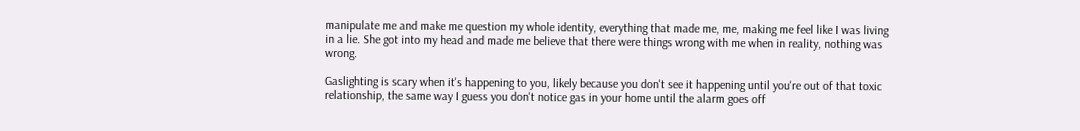manipulate me and make me question my whole identity, everything that made me, me, making me feel like I was living in a lie. She got into my head and made me believe that there were things wrong with me when in reality, nothing was wrong.

Gaslighting is scary when it's happening to you, likely because you don't see it happening until you're out of that toxic relationship, the same way I guess you don't notice gas in your home until the alarm goes off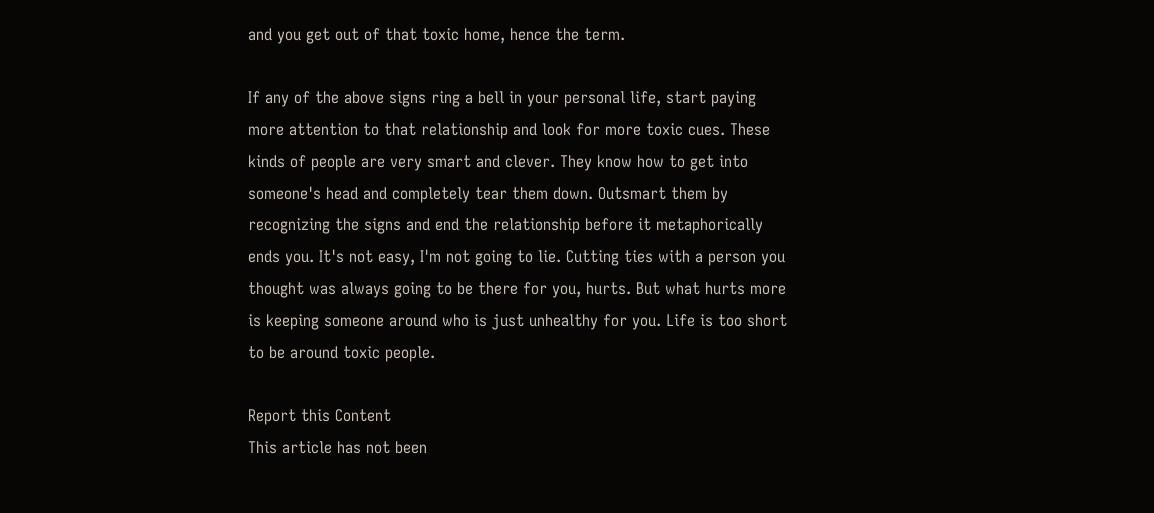and you get out of that toxic home, hence the term.

If any of the above signs ring a bell in your personal life, start paying more attention to that relationship and look for more toxic cues. These kinds of people are very smart and clever. They know how to get into someone's head and completely tear them down. Outsmart them by recognizing the signs and end the relationship before it metaphorically ends you. It's not easy, I'm not going to lie. Cutting ties with a person you thought was always going to be there for you, hurts. But what hurts more is keeping someone around who is just unhealthy for you. Life is too short to be around toxic people.

Report this Content
This article has not been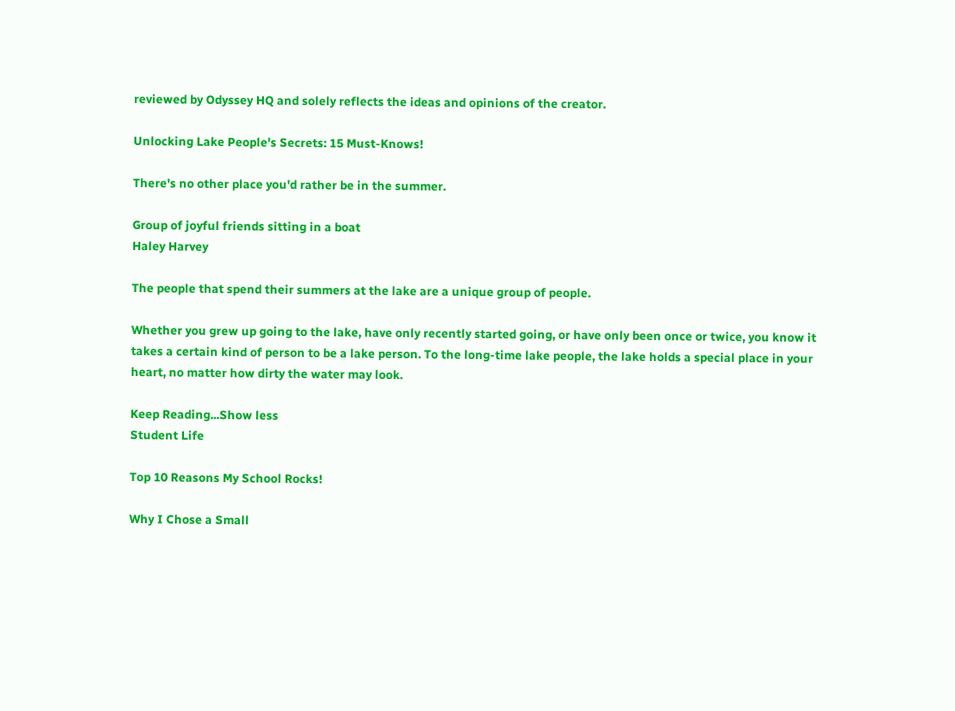reviewed by Odyssey HQ and solely reflects the ideas and opinions of the creator.

Unlocking Lake People's Secrets: 15 Must-Knows!

There's no other place you'd rather be in the summer.

Group of joyful friends sitting in a boat
Haley Harvey

The people that spend their summers at the lake are a unique group of people.

Whether you grew up going to the lake, have only recently started going, or have only been once or twice, you know it takes a certain kind of person to be a lake person. To the long-time lake people, the lake holds a special place in your heart, no matter how dirty the water may look.

Keep Reading...Show less
Student Life

Top 10 Reasons My School Rocks!

Why I Chose a Small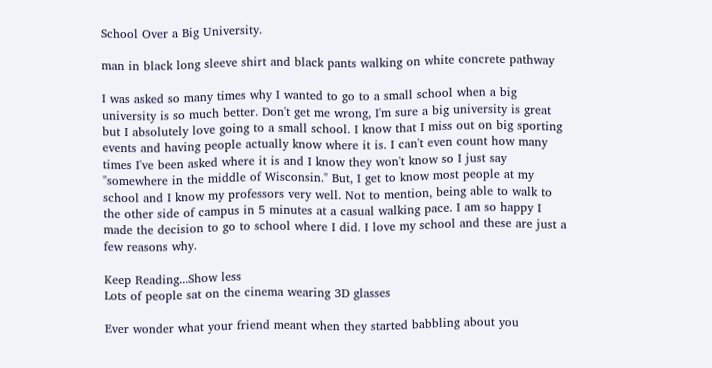School Over a Big University.

man in black long sleeve shirt and black pants walking on white concrete pathway

I was asked so many times why I wanted to go to a small school when a big university is so much better. Don't get me wrong, I'm sure a big university is great but I absolutely love going to a small school. I know that I miss out on big sporting events and having people actually know where it is. I can't even count how many times I've been asked where it is and I know they won't know so I just say "somewhere in the middle of Wisconsin." But, I get to know most people at my school and I know my professors very well. Not to mention, being able to walk to the other side of campus in 5 minutes at a casual walking pace. I am so happy I made the decision to go to school where I did. I love my school and these are just a few reasons why.

Keep Reading...Show less
Lots of people sat on the cinema wearing 3D glasses

Ever wonder what your friend meant when they started babbling about you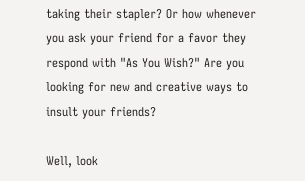taking their stapler? Or how whenever you ask your friend for a favor they respond with "As You Wish?" Are you looking for new and creative ways to insult your friends?

Well, look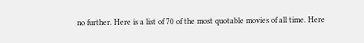no further. Here is a list of 70 of the most quotable movies of all time. Here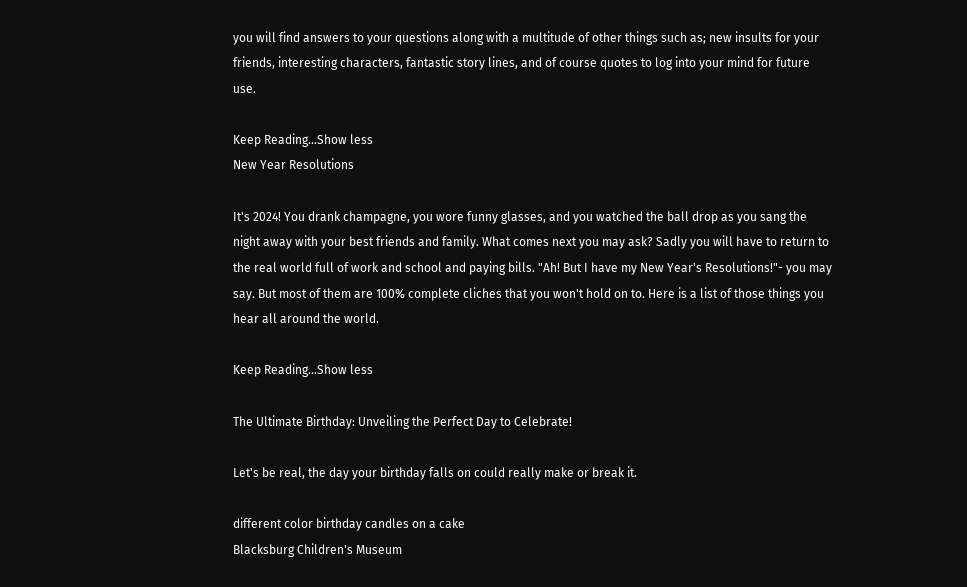you will find answers to your questions along with a multitude of other things such as; new insults for your friends, interesting characters, fantastic story lines, and of course quotes to log into your mind for future use.

Keep Reading...Show less
New Year Resolutions

It's 2024! You drank champagne, you wore funny glasses, and you watched the ball drop as you sang the night away with your best friends and family. What comes next you may ask? Sadly you will have to return to the real world full of work and school and paying bills. "Ah! But I have my New Year's Resolutions!"- you may say. But most of them are 100% complete cliches that you won't hold on to. Here is a list of those things you hear all around the world.

Keep Reading...Show less

The Ultimate Birthday: Unveiling the Perfect Day to Celebrate!

Let's be real, the day your birthday falls on could really make or break it.

different color birthday candles on a cake
Blacksburg Children's Museum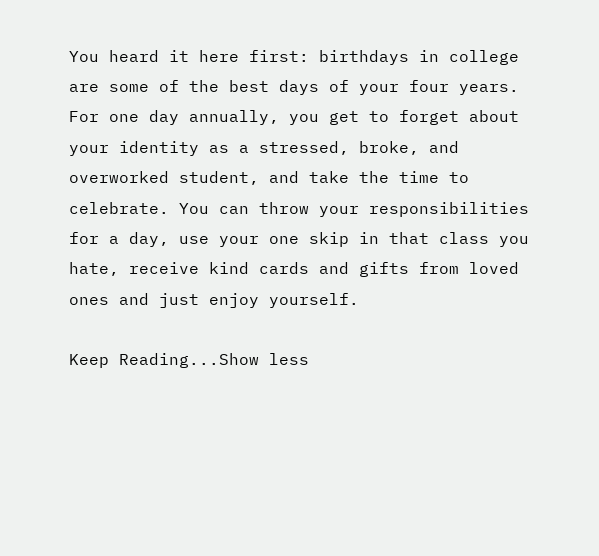You heard it here first: birthdays in college are some of the best days of your four years. For one day annually, you get to forget about your identity as a stressed, broke, and overworked student, and take the time to celebrate. You can throw your responsibilities for a day, use your one skip in that class you hate, receive kind cards and gifts from loved ones and just enjoy yourself.

Keep Reading...Show less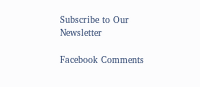Subscribe to Our Newsletter

Facebook Comments